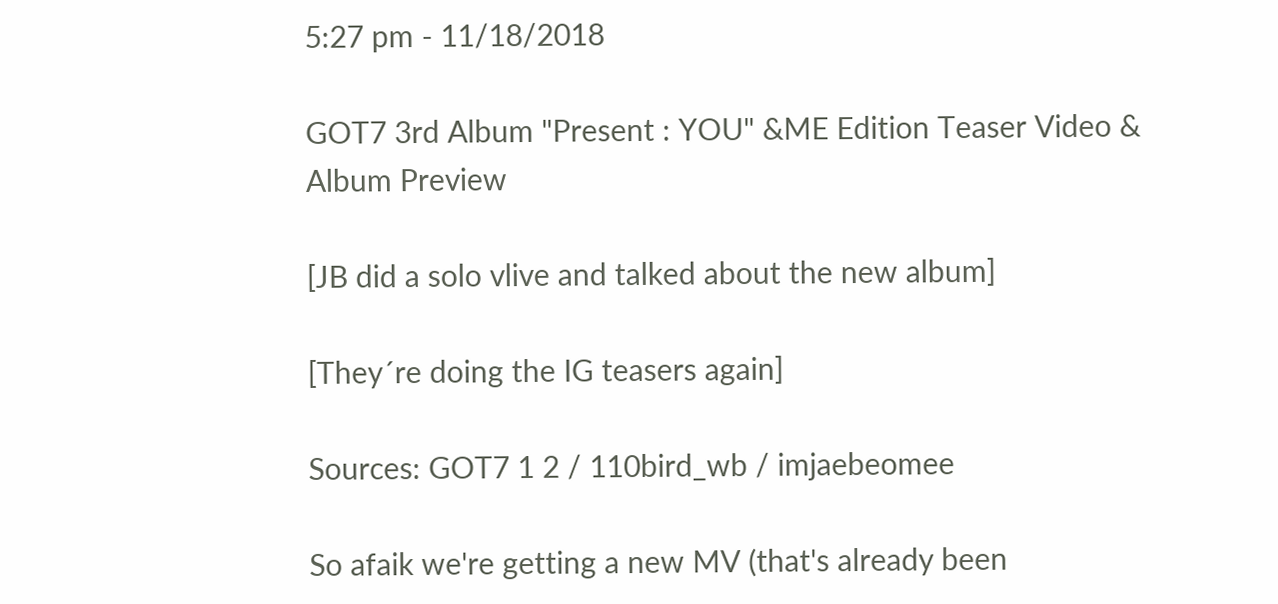5:27 pm - 11/18/2018

GOT7 3rd Album "Present : YOU" &ME Edition Teaser Video & Album Preview

[JB did a solo vlive and talked about the new album]

[They´re doing the IG teasers again]

Sources: GOT7 1 2 / 110bird_wb / imjaebeomee

So afaik we're getting a new MV (that's already been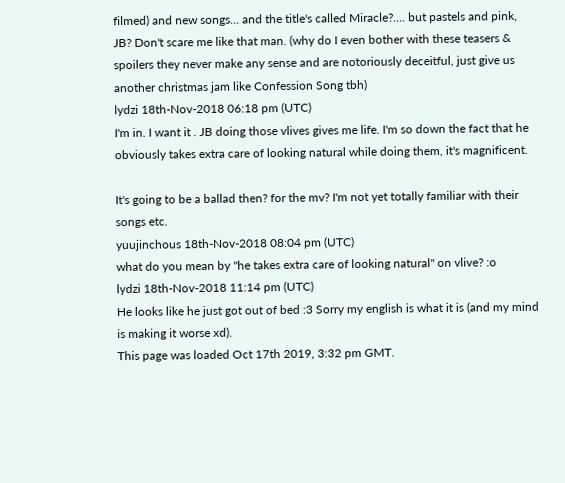filmed) and new songs... and the title's called Miracle?.... but pastels and pink, JB? Don't scare me like that man. (why do I even bother with these teasers & spoilers they never make any sense and are notoriously deceitful, just give us another christmas jam like Confession Song tbh)
lydzi 18th-Nov-2018 06:18 pm (UTC)
I'm in. I want it . JB doing those vlives gives me life. I'm so down the fact that he obviously takes extra care of looking natural while doing them, it's magnificent.

It's going to be a ballad then? for the mv? I'm not yet totally familiar with their songs etc.
yuujinchous 18th-Nov-2018 08:04 pm (UTC)
what do you mean by "he takes extra care of looking natural" on vlive? :o
lydzi 18th-Nov-2018 11:14 pm (UTC)
He looks like he just got out of bed :3 Sorry my english is what it is (and my mind is making it worse xd).
This page was loaded Oct 17th 2019, 3:32 pm GMT.